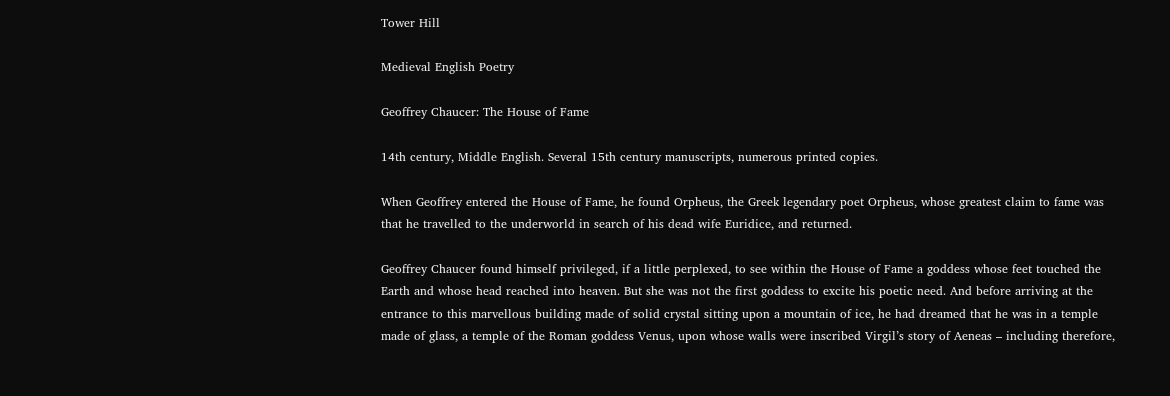Tower Hill

Medieval English Poetry

Geoffrey Chaucer: The House of Fame

14th century, Middle English. Several 15th century manuscripts, numerous printed copies.

When Geoffrey entered the House of Fame, he found Orpheus, the Greek legendary poet Orpheus, whose greatest claim to fame was that he travelled to the underworld in search of his dead wife Euridice, and returned.

Geoffrey Chaucer found himself privileged, if a little perplexed, to see within the House of Fame a goddess whose feet touched the Earth and whose head reached into heaven. But she was not the first goddess to excite his poetic need. And before arriving at the entrance to this marvellous building made of solid crystal sitting upon a mountain of ice, he had dreamed that he was in a temple made of glass, a temple of the Roman goddess Venus, upon whose walls were inscribed Virgil’s story of Aeneas – including therefore,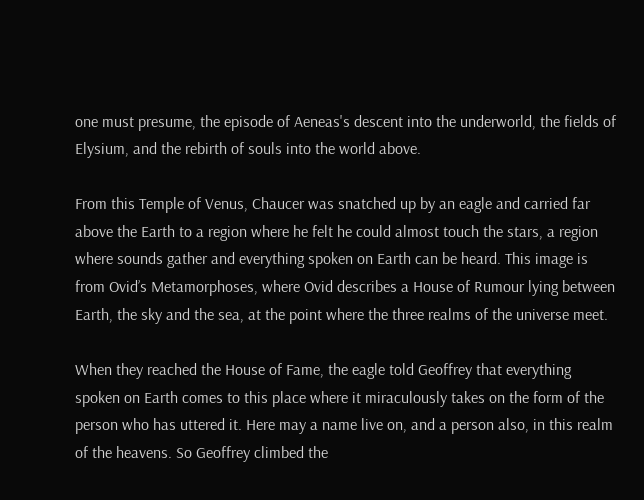one must presume, the episode of Aeneas's descent into the underworld, the fields of Elysium, and the rebirth of souls into the world above.

From this Temple of Venus, Chaucer was snatched up by an eagle and carried far above the Earth to a region where he felt he could almost touch the stars, a region where sounds gather and everything spoken on Earth can be heard. This image is from Ovid’s Metamorphoses, where Ovid describes a House of Rumour lying between Earth, the sky and the sea, at the point where the three realms of the universe meet.

When they reached the House of Fame, the eagle told Geoffrey that everything spoken on Earth comes to this place where it miraculously takes on the form of the person who has uttered it. Here may a name live on, and a person also, in this realm of the heavens. So Geoffrey climbed the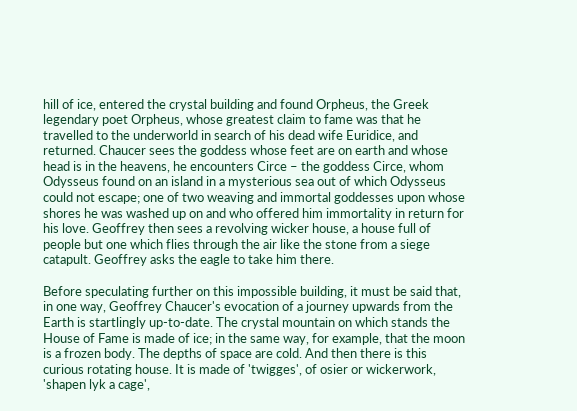hill of ice, entered the crystal building and found Orpheus, the Greek legendary poet Orpheus, whose greatest claim to fame was that he travelled to the underworld in search of his dead wife Euridice, and returned. Chaucer sees the goddess whose feet are on earth and whose head is in the heavens, he encounters Circe – the goddess Circe, whom Odysseus found on an island in a mysterious sea out of which Odysseus could not escape; one of two weaving and immortal goddesses upon whose shores he was washed up on and who offered him immortality in return for his love. Geoffrey then sees a revolving wicker house, a house full of people but one which flies through the air like the stone from a siege catapult. Geoffrey asks the eagle to take him there.

Before speculating further on this impossible building, it must be said that, in one way, Geoffrey Chaucer's evocation of a journey upwards from the Earth is startlingly up-to-date. The crystal mountain on which stands the House of Fame is made of ice; in the same way, for example, that the moon is a frozen body. The depths of space are cold. And then there is this curious rotating house. It is made of 'twigges', of osier or wickerwork, 'shapen lyk a cage',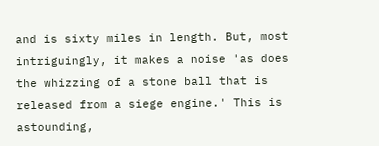and is sixty miles in length. But, most intriguingly, it makes a noise 'as does the whizzing of a stone ball that is released from a siege engine.' This is astounding,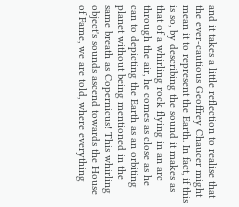and it takes a little reflection to realise that the ever-cautious Geoffrey Chaucer might mean it to represent the Earth. In fact, if this is so, by describing the sound it makes as that of a whirling rock flying in an arc through the air, he comes as close as he can to depicting the Earth as an orbiting planet without being mentioned in the same breath as Copernicus! This whirling object's sounds ascend towards the House of Fame, we are told, where everything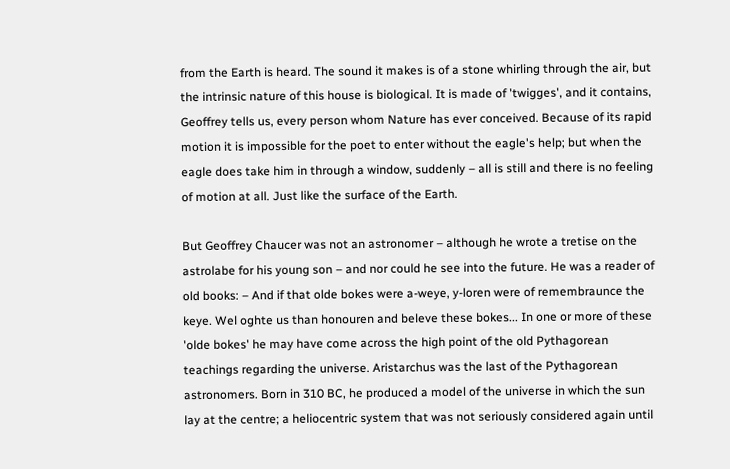from the Earth is heard. The sound it makes is of a stone whirling through the air, but the intrinsic nature of this house is biological. It is made of 'twigges', and it contains, Geoffrey tells us, every person whom Nature has ever conceived. Because of its rapid motion it is impossible for the poet to enter without the eagle's help; but when the eagle does take him in through a window, suddenly – all is still and there is no feeling of motion at all. Just like the surface of the Earth.

But Geoffrey Chaucer was not an astronomer – although he wrote a tretise on the astrolabe for his young son – and nor could he see into the future. He was a reader of old books: – And if that olde bokes were a-weye, y-loren were of remembraunce the keye. Wel oghte us than honouren and beleve these bokes... In one or more of these 'olde bokes' he may have come across the high point of the old Pythagorean teachings regarding the universe. Aristarchus was the last of the Pythagorean astronomers. Born in 310 BC, he produced a model of the universe in which the sun lay at the centre; a heliocentric system that was not seriously considered again until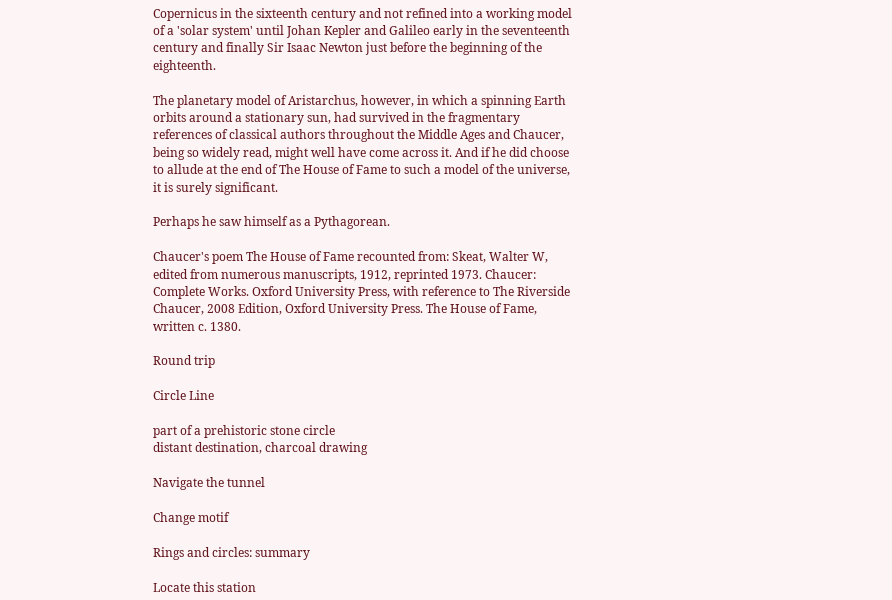Copernicus in the sixteenth century and not refined into a working model of a 'solar system' until Johan Kepler and Galileo early in the seventeenth century and finally Sir Isaac Newton just before the beginning of the eighteenth.

The planetary model of Aristarchus, however, in which a spinning Earth orbits around a stationary sun, had survived in the fragmentary references of classical authors throughout the Middle Ages and Chaucer, being so widely read, might well have come across it. And if he did choose to allude at the end of The House of Fame to such a model of the universe, it is surely significant.

Perhaps he saw himself as a Pythagorean.

Chaucer's poem The House of Fame recounted from: Skeat, Walter W, edited from numerous manuscripts, 1912, reprinted 1973. Chaucer: Complete Works. Oxford University Press, with reference to The Riverside Chaucer, 2008 Edition, Oxford University Press. The House of Fame, written c. 1380.

Round trip

Circle Line

part of a prehistoric stone circle
distant destination, charcoal drawing

Navigate the tunnel

Change motif

Rings and circles: summary

Locate this station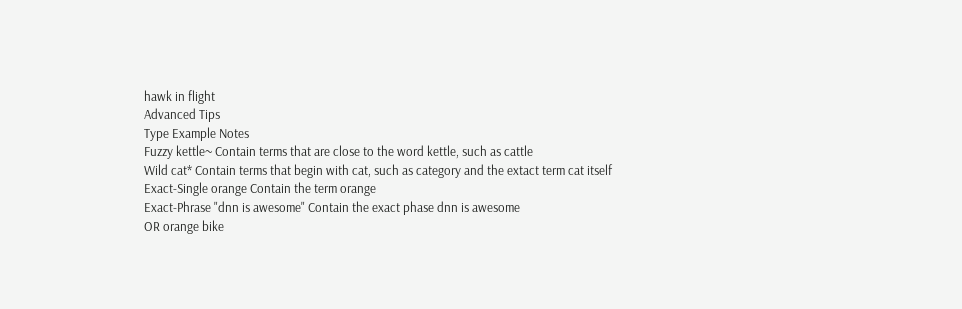hawk in flight
Advanced Tips
Type Example Notes
Fuzzy kettle~ Contain terms that are close to the word kettle, such as cattle
Wild cat* Contain terms that begin with cat, such as category and the extact term cat itself
Exact-Single orange Contain the term orange
Exact-Phrase "dnn is awesome" Contain the exact phase dnn is awesome
OR orange bike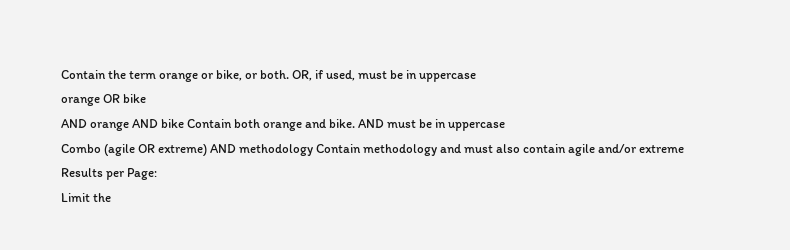Contain the term orange or bike, or both. OR, if used, must be in uppercase
orange OR bike
AND orange AND bike Contain both orange and bike. AND must be in uppercase
Combo (agile OR extreme) AND methodology Contain methodology and must also contain agile and/or extreme
Results per Page:
Limit the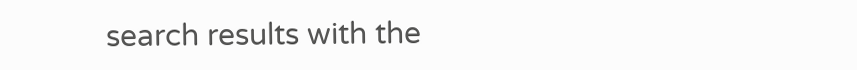search results with the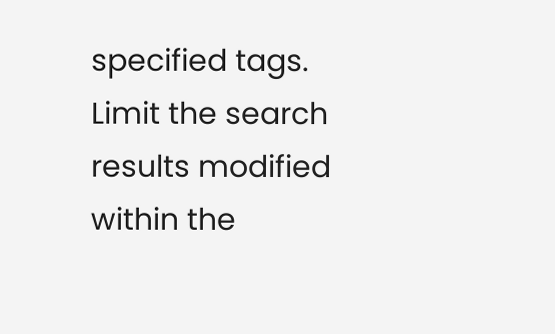specified tags.
Limit the search results modified within the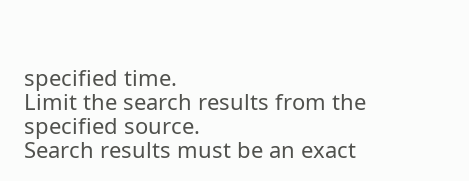specified time.
Limit the search results from the specified source.
Search results must be an exact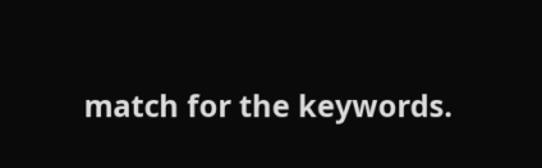match for the keywords.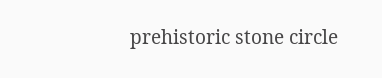prehistoric stone circle